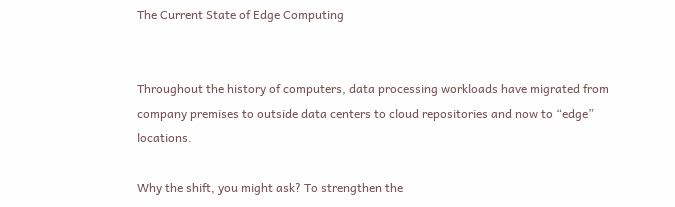The Current State of Edge Computing


Throughout the history of computers, data processing workloads have migrated from company premises to outside data centers to cloud repositories and now to “edge” locations.

Why the shift, you might ask? To strengthen the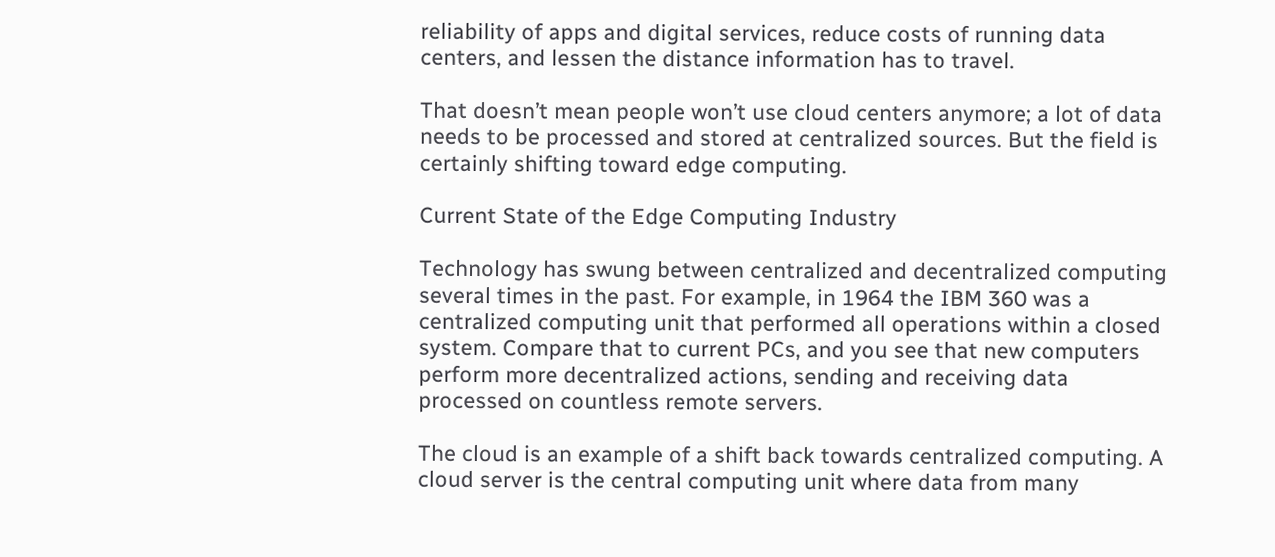reliability of apps and digital services, reduce costs of running data centers, and lessen the distance information has to travel.

That doesn’t mean people won’t use cloud centers anymore; a lot of data needs to be processed and stored at centralized sources. But the field is certainly shifting toward edge computing.

Current State of the Edge Computing Industry

Technology has swung between centralized and decentralized computing several times in the past. For example, in 1964 the IBM 360 was a centralized computing unit that performed all operations within a closed system. Compare that to current PCs, and you see that new computers perform more decentralized actions, sending and receiving data processed on countless remote servers.

The cloud is an example of a shift back towards centralized computing. A cloud server is the central computing unit where data from many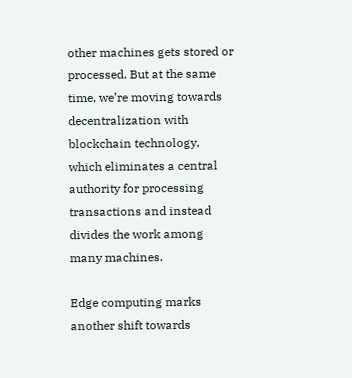other machines gets stored or processed. But at the same time, we’re moving towards decentralization with blockchain technology, which eliminates a central authority for processing transactions and instead divides the work among many machines.

Edge computing marks another shift towards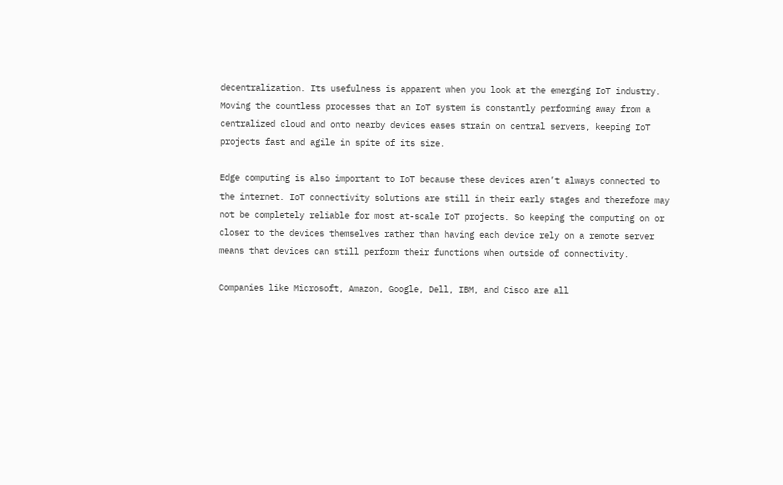decentralization. Its usefulness is apparent when you look at the emerging IoT industry. Moving the countless processes that an IoT system is constantly performing away from a centralized cloud and onto nearby devices eases strain on central servers, keeping IoT projects fast and agile in spite of its size.

Edge computing is also important to IoT because these devices aren’t always connected to the internet. IoT connectivity solutions are still in their early stages and therefore may not be completely reliable for most at-scale IoT projects. So keeping the computing on or closer to the devices themselves rather than having each device rely on a remote server means that devices can still perform their functions when outside of connectivity.

Companies like Microsoft, Amazon, Google, Dell, IBM, and Cisco are all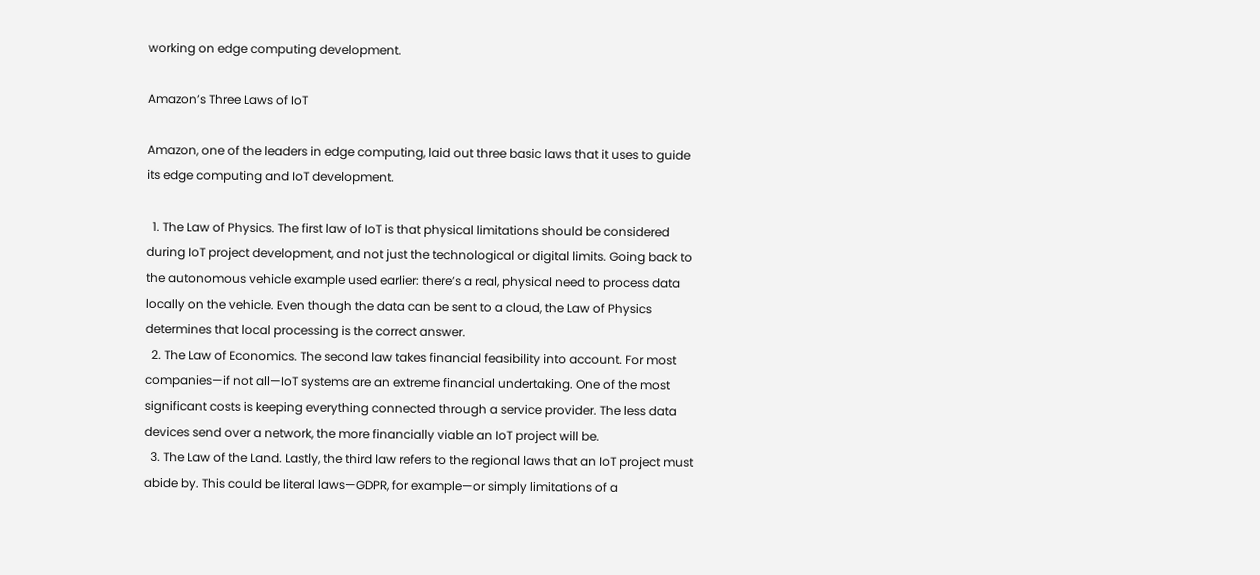working on edge computing development.

Amazon’s Three Laws of IoT

Amazon, one of the leaders in edge computing, laid out three basic laws that it uses to guide its edge computing and IoT development.

  1. The Law of Physics. The first law of IoT is that physical limitations should be considered during IoT project development, and not just the technological or digital limits. Going back to the autonomous vehicle example used earlier: there’s a real, physical need to process data locally on the vehicle. Even though the data can be sent to a cloud, the Law of Physics determines that local processing is the correct answer.
  2. The Law of Economics. The second law takes financial feasibility into account. For most companies—if not all—IoT systems are an extreme financial undertaking. One of the most significant costs is keeping everything connected through a service provider. The less data devices send over a network, the more financially viable an IoT project will be.
  3. The Law of the Land. Lastly, the third law refers to the regional laws that an IoT project must abide by. This could be literal laws—GDPR, for example—or simply limitations of a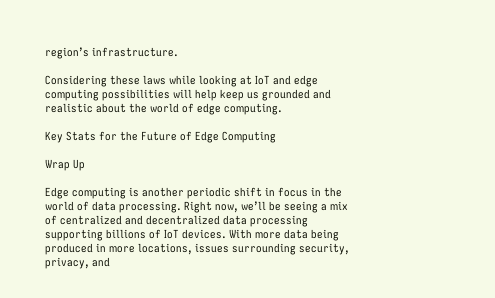region’s infrastructure.

Considering these laws while looking at IoT and edge computing possibilities will help keep us grounded and realistic about the world of edge computing.

Key Stats for the Future of Edge Computing

Wrap Up

Edge computing is another periodic shift in focus in the world of data processing. Right now, we’ll be seeing a mix of centralized and decentralized data processing supporting billions of IoT devices. With more data being produced in more locations, issues surrounding security, privacy, and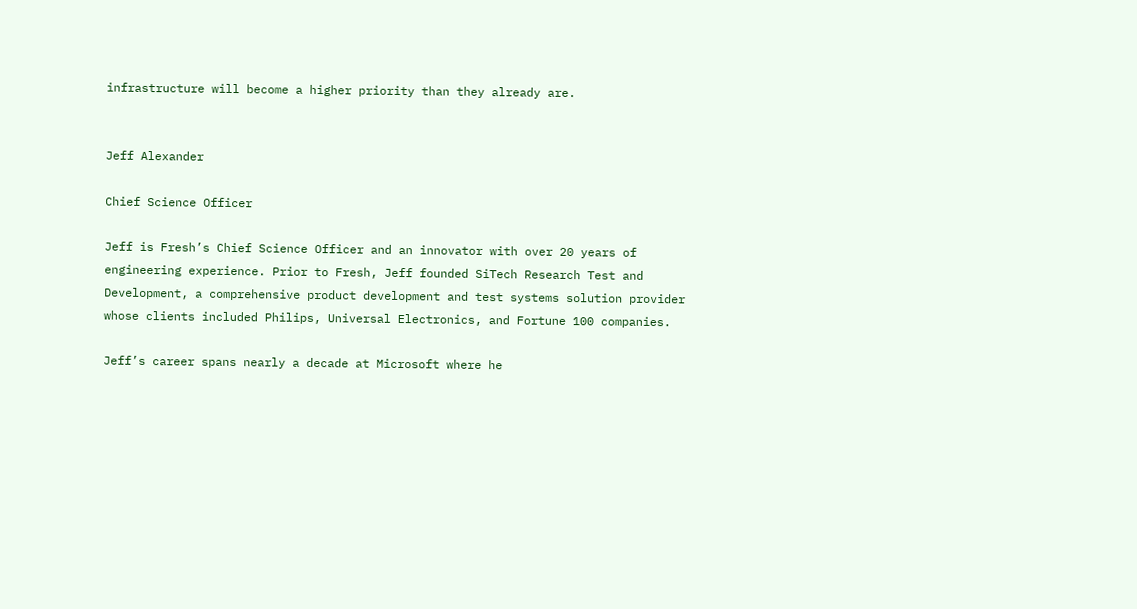infrastructure will become a higher priority than they already are.


Jeff Alexander

Chief Science Officer

Jeff is Fresh’s Chief Science Officer and an innovator with over 20 years of engineering experience. Prior to Fresh, Jeff founded SiTech Research Test and Development, a comprehensive product development and test systems solution provider whose clients included Philips, Universal Electronics, and Fortune 100 companies.

Jeff’s career spans nearly a decade at Microsoft where he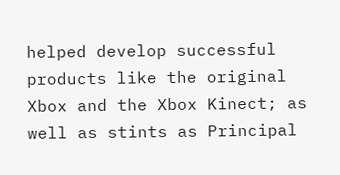helped develop successful products like the original Xbox and the Xbox Kinect; as well as stints as Principal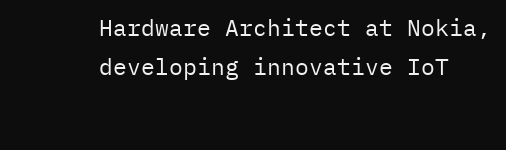Hardware Architect at Nokia, developing innovative IoT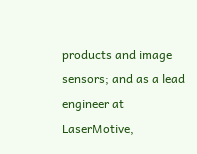products and image sensors; and as a lead engineer at LaserMotive,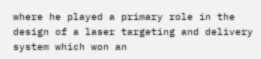where he played a primary role in the design of a laser targeting and delivery system which won an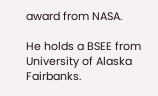award from NASA.

He holds a BSEE from University of Alaska Fairbanks.